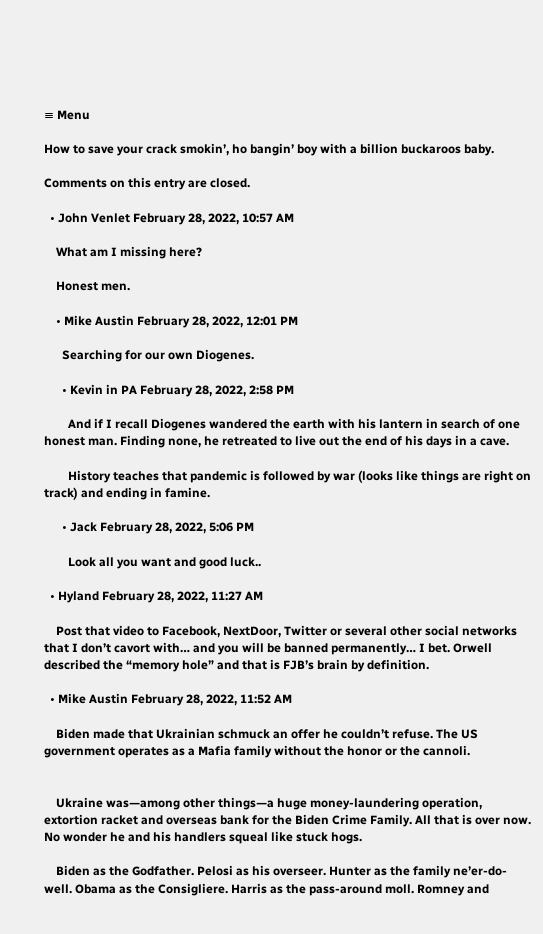≡ Menu

How to save your crack smokin’, ho bangin’ boy with a billion buckaroos baby.

Comments on this entry are closed.

  • John Venlet February 28, 2022, 10:57 AM

    What am I missing here?

    Honest men.

    • Mike Austin February 28, 2022, 12:01 PM

      Searching for our own Diogenes.

      • Kevin in PA February 28, 2022, 2:58 PM

        And if I recall Diogenes wandered the earth with his lantern in search of one honest man. Finding none, he retreated to live out the end of his days in a cave.

        History teaches that pandemic is followed by war (looks like things are right on track) and ending in famine.

      • Jack February 28, 2022, 5:06 PM

        Look all you want and good luck..

  • Hyland February 28, 2022, 11:27 AM

    Post that video to Facebook, NextDoor, Twitter or several other social networks that I don’t cavort with… and you will be banned permanently… I bet. Orwell described the “memory hole” and that is FJB’s brain by definition.

  • Mike Austin February 28, 2022, 11:52 AM

    Biden made that Ukrainian schmuck an offer he couldn’t refuse. The US government operates as a Mafia family without the honor or the cannoli.


    Ukraine was—among other things—a huge money-laundering operation, extortion racket and overseas bank for the Biden Crime Family. All that is over now. No wonder he and his handlers squeal like stuck hogs.

    Biden as the Godfather. Pelosi as his overseer. Hunter as the family ne’er-do-well. Obama as the Consigliere. Harris as the pass-around moll. Romney and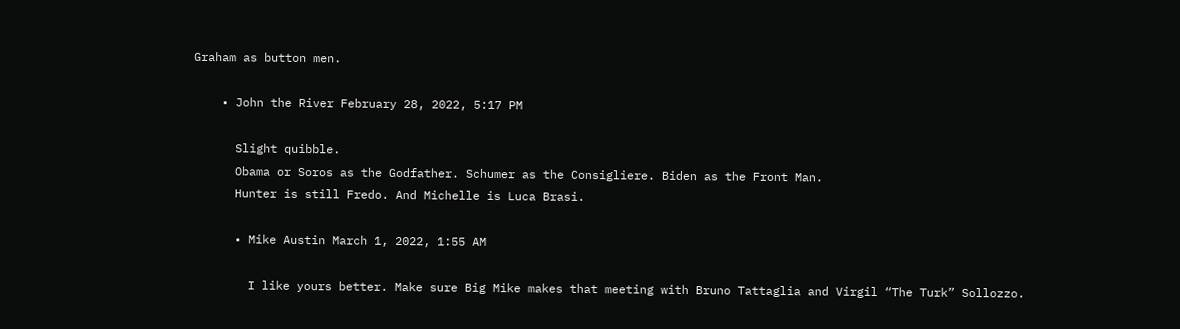Graham as button men.

    • John the River February 28, 2022, 5:17 PM

      Slight quibble.
      Obama or Soros as the Godfather. Schumer as the Consigliere. Biden as the Front Man.
      Hunter is still Fredo. And Michelle is Luca Brasi.

      • Mike Austin March 1, 2022, 1:55 AM

        I like yours better. Make sure Big Mike makes that meeting with Bruno Tattaglia and Virgil “The Turk” Sollozzo.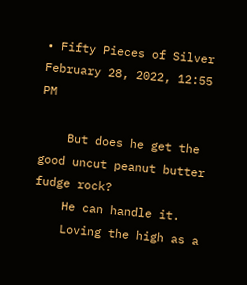• Fifty Pieces of Silver February 28, 2022, 12:55 PM

    But does he get the good uncut peanut butter fudge rock?
    He can handle it.
    Loving the high as a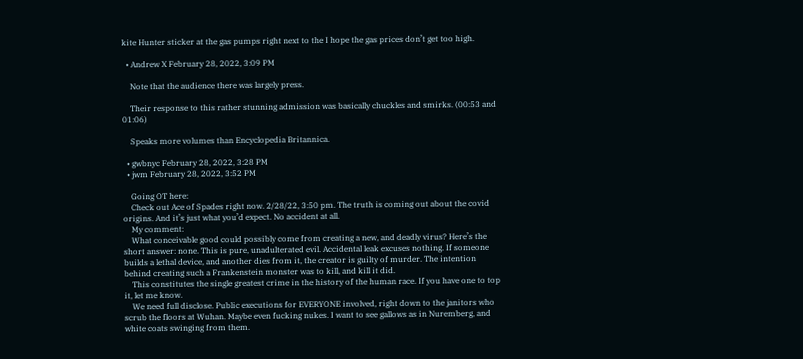kite Hunter sticker at the gas pumps right next to the I hope the gas prices don’t get too high.

  • Andrew X February 28, 2022, 3:09 PM

    Note that the audience there was largely press.

    Their response to this rather stunning admission was basically chuckles and smirks. (00:53 and 01:06)

    Speaks more volumes than Encyclopedia Britannica.

  • gwbnyc February 28, 2022, 3:28 PM
  • jwm February 28, 2022, 3:52 PM

    Going OT here:
    Check out Ace of Spades right now. 2/28/22, 3:50 pm. The truth is coming out about the covid origins. And it’s just what you’d expect. No accident at all.
    My comment:
    What conceivable good could possibly come from creating a new, and deadly virus? Here’s the short answer: none. This is pure, unadulterated evil. Accidental leak excuses nothing. If someone builds a lethal device, and another dies from it, the creator is guilty of murder. The intention behind creating such a Frankenstein monster was to kill, and kill it did.
    This constitutes the single greatest crime in the history of the human race. If you have one to top it, let me know.
    We need full disclose. Public executions for EVERYONE involved, right down to the janitors who scrub the floors at Wuhan. Maybe even fucking nukes. I want to see gallows as in Nuremberg, and white coats swinging from them.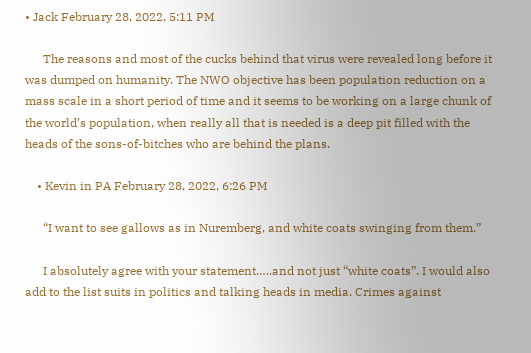• Jack February 28, 2022, 5:11 PM

      The reasons and most of the cucks behind that virus were revealed long before it was dumped on humanity. The NWO objective has been population reduction on a mass scale in a short period of time and it seems to be working on a large chunk of the world’s population, when really all that is needed is a deep pit filled with the heads of the sons-of-bitches who are behind the plans.

    • Kevin in PA February 28, 2022, 6:26 PM

      “I want to see gallows as in Nuremberg, and white coats swinging from them.”

      I absolutely agree with your statement…..and not just “white coats”. I would also add to the list suits in politics and talking heads in media. Crimes against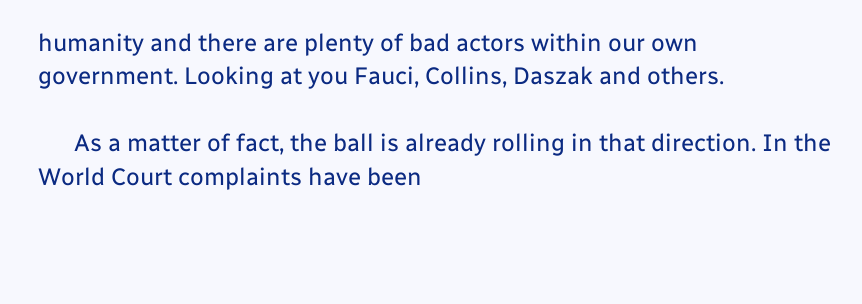humanity and there are plenty of bad actors within our own government. Looking at you Fauci, Collins, Daszak and others.

      As a matter of fact, the ball is already rolling in that direction. In the World Court complaints have been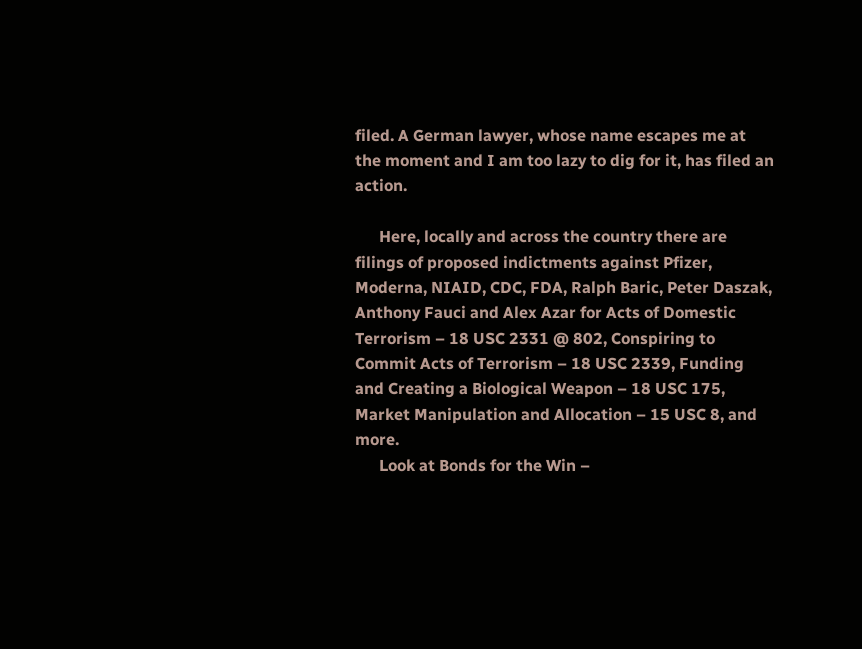filed. A German lawyer, whose name escapes me at the moment and I am too lazy to dig for it, has filed an action.

      Here, locally and across the country there are filings of proposed indictments against Pfizer, Moderna, NIAID, CDC, FDA, Ralph Baric, Peter Daszak, Anthony Fauci and Alex Azar for Acts of Domestic Terrorism – 18 USC 2331 @ 802, Conspiring to Commit Acts of Terrorism – 18 USC 2339, Funding and Creating a Biological Weapon – 18 USC 175, Market Manipulation and Allocation – 15 USC 8, and more.
      Look at Bonds for the Win –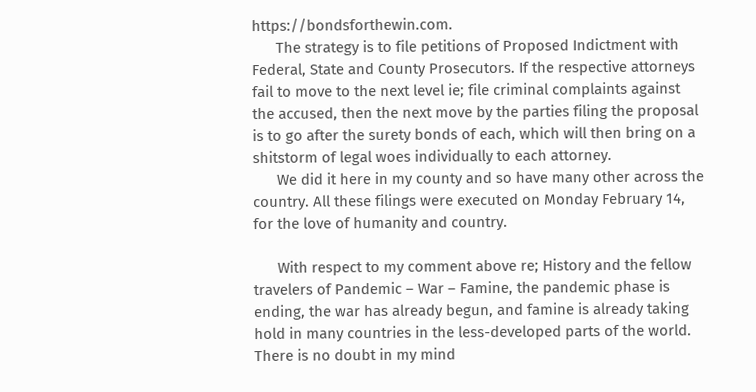https://bondsforthewin.com.
      The strategy is to file petitions of Proposed Indictment with Federal, State and County Prosecutors. If the respective attorneys fail to move to the next level ie; file criminal complaints against the accused, then the next move by the parties filing the proposal is to go after the surety bonds of each, which will then bring on a shitstorm of legal woes individually to each attorney.
      We did it here in my county and so have many other across the country. All these filings were executed on Monday February 14, for the love of humanity and country.

      With respect to my comment above re; History and the fellow travelers of Pandemic – War – Famine, the pandemic phase is ending, the war has already begun, and famine is already taking hold in many countries in the less-developed parts of the world. There is no doubt in my mind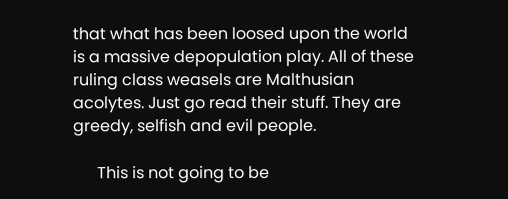that what has been loosed upon the world is a massive depopulation play. All of these ruling class weasels are Malthusian acolytes. Just go read their stuff. They are greedy, selfish and evil people.

      This is not going to be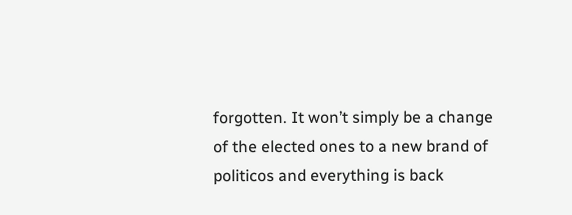forgotten. It won’t simply be a change of the elected ones to a new brand of politicos and everything is back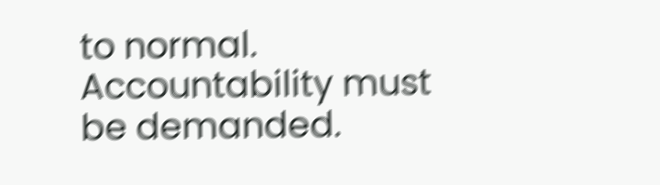to normal. Accountability must be demanded.